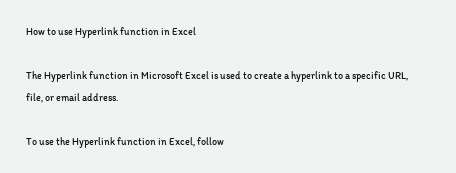How to use Hyperlink function in Excel

The Hyperlink function in Microsoft Excel is used to create a hyperlink to a specific URL, file, or email address.

To use the Hyperlink function in Excel, follow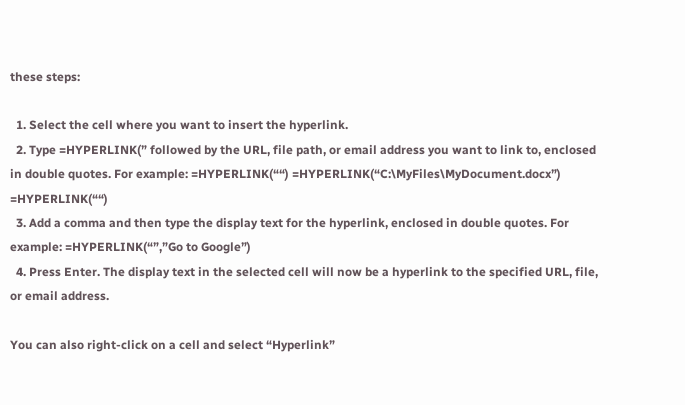these steps:

  1. Select the cell where you want to insert the hyperlink.
  2. Type =HYPERLINK(” followed by the URL, file path, or email address you want to link to, enclosed in double quotes. For example: =HYPERLINK(““) =HYPERLINK(“C:\MyFiles\MyDocument.docx”) =HYPERLINK(““)
  3. Add a comma and then type the display text for the hyperlink, enclosed in double quotes. For example: =HYPERLINK(“”,”Go to Google”)
  4. Press Enter. The display text in the selected cell will now be a hyperlink to the specified URL, file, or email address.

You can also right-click on a cell and select “Hyperlink”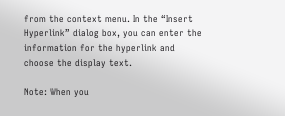from the context menu. In the “Insert Hyperlink” dialog box, you can enter the information for the hyperlink and choose the display text.

Note: When you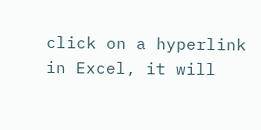click on a hyperlink in Excel, it will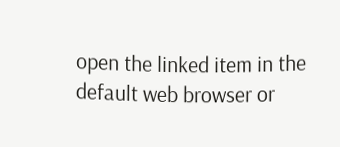open the linked item in the default web browser or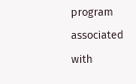program associated with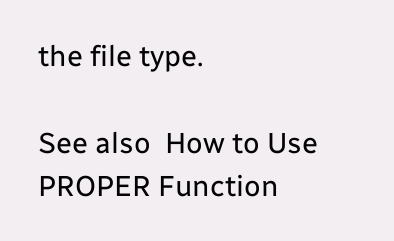the file type.

See also  How to Use PROPER Function